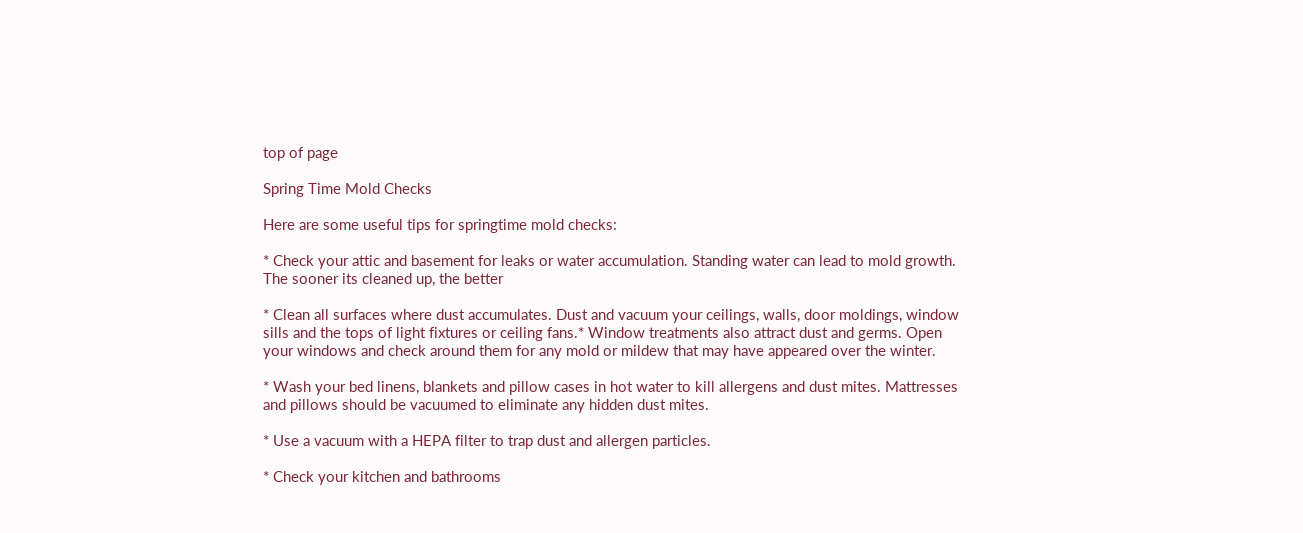top of page

Spring Time Mold Checks

Here are some useful tips for springtime mold checks:

* Check your attic and basement for leaks or water accumulation. Standing water can lead to mold growth. The sooner its cleaned up, the better

* Clean all surfaces where dust accumulates. Dust and vacuum your ceilings, walls, door moldings, window sills and the tops of light fixtures or ceiling fans.* Window treatments also attract dust and germs. Open your windows and check around them for any mold or mildew that may have appeared over the winter.

* Wash your bed linens, blankets and pillow cases in hot water to kill allergens and dust mites. Mattresses and pillows should be vacuumed to eliminate any hidden dust mites.

* Use a vacuum with a HEPA filter to trap dust and allergen particles.

* Check your kitchen and bathrooms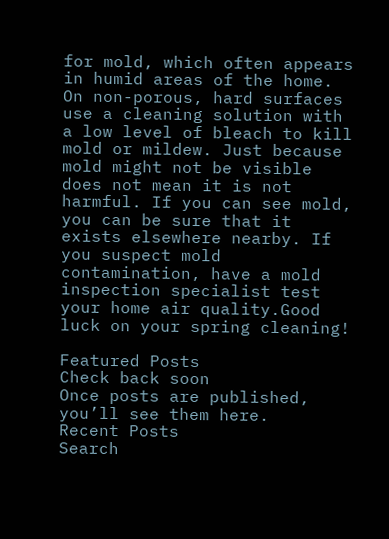for mold, which often appears in humid areas of the home. On non-porous, hard surfaces use a cleaning solution with a low level of bleach to kill mold or mildew. Just because mold might not be visible does not mean it is not harmful. If you can see mold, you can be sure that it exists elsewhere nearby. If you suspect mold contamination, have a mold inspection specialist test your home air quality.Good luck on your spring cleaning!

Featured Posts
Check back soon
Once posts are published, you’ll see them here.
Recent Posts
Search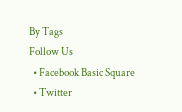By Tags
Follow Us
  • Facebook Basic Square
  • Twitter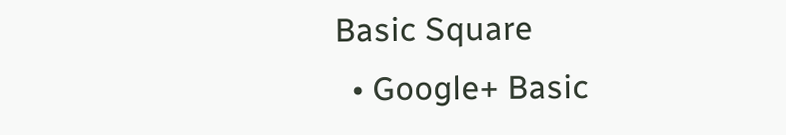Basic Square
  • Google+ Basic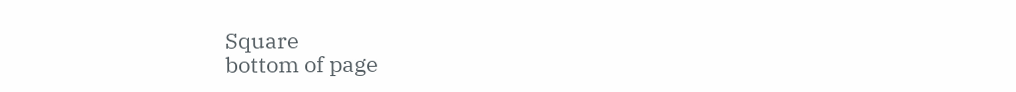Square
bottom of page